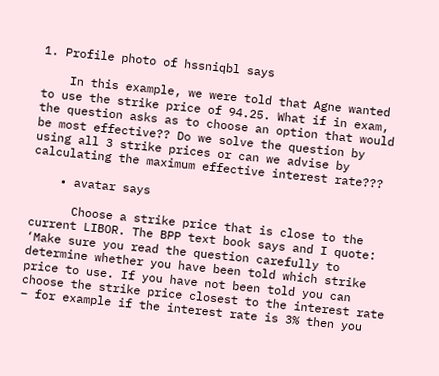1. Profile photo of hssniqbl says

    In this example, we were told that Agne wanted to use the strike price of 94.25. What if in exam, the question asks as to choose an option that would be most effective?? Do we solve the question by using all 3 strike prices or can we advise by calculating the maximum effective interest rate???

    • avatar says

      Choose a strike price that is close to the current LIBOR. The BPP text book says and I quote: ‘Make sure you read the question carefully to determine whether you have been told which strike price to use. If you have not been told you can choose the strike price closest to the interest rate – for example if the interest rate is 3% then you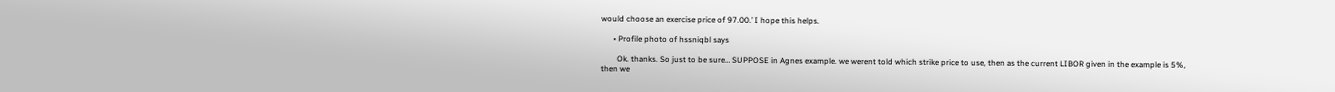would choose an exercise price of 97.00.’ I hope this helps.

      • Profile photo of hssniqbl says

        Ok. thanks. So just to be sure… SUPPOSE in Agnes example. we werent told which strike price to use, then as the current LIBOR given in the example is 5%, then we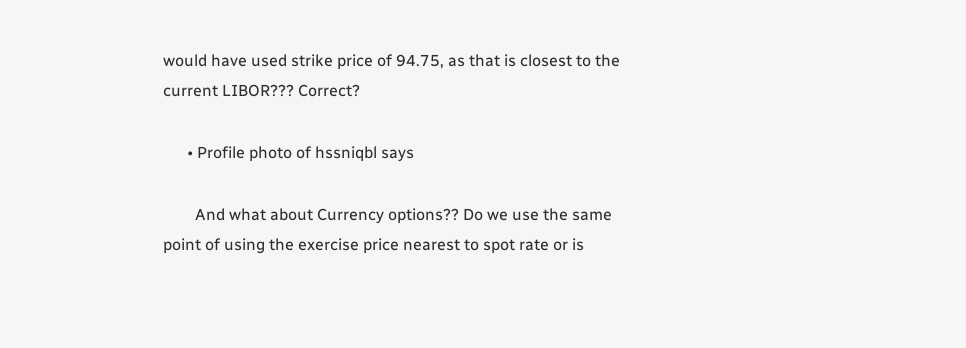would have used strike price of 94.75, as that is closest to the current LIBOR??? Correct?

      • Profile photo of hssniqbl says

        And what about Currency options?? Do we use the same point of using the exercise price nearest to spot rate or is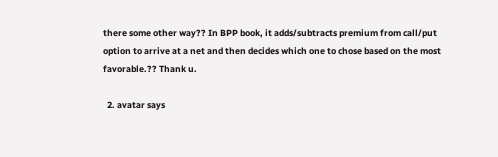there some other way?? In BPP book, it adds/subtracts premium from call/put option to arrive at a net and then decides which one to chose based on the most favorable.?? Thank u.

  2. avatar says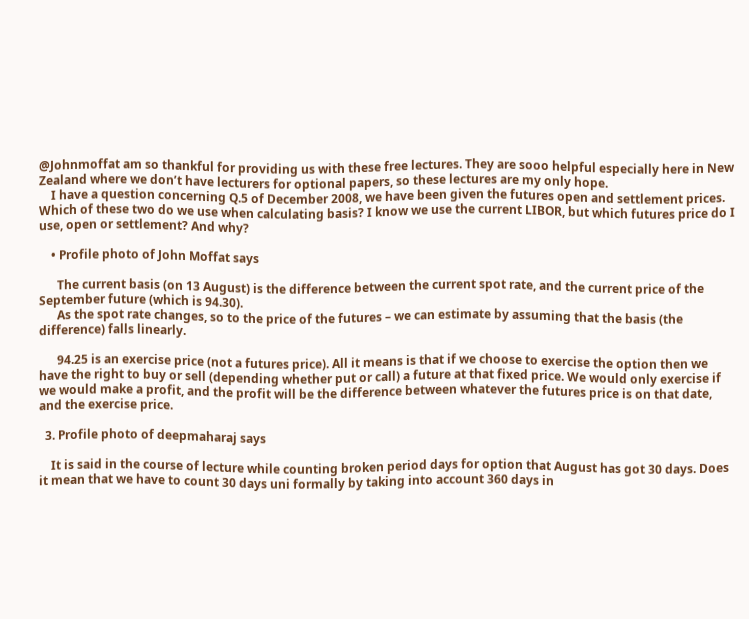@Johnmoffat am so thankful for providing us with these free lectures. They are sooo helpful especially here in New Zealand where we don’t have lecturers for optional papers, so these lectures are my only hope.
    I have a question concerning Q.5 of December 2008, we have been given the futures open and settlement prices. Which of these two do we use when calculating basis? I know we use the current LIBOR, but which futures price do I use, open or settlement? And why?

    • Profile photo of John Moffat says

      The current basis (on 13 August) is the difference between the current spot rate, and the current price of the September future (which is 94.30).
      As the spot rate changes, so to the price of the futures – we can estimate by assuming that the basis (the difference) falls linearly.

      94.25 is an exercise price (not a futures price). All it means is that if we choose to exercise the option then we have the right to buy or sell (depending whether put or call) a future at that fixed price. We would only exercise if we would make a profit, and the profit will be the difference between whatever the futures price is on that date, and the exercise price.

  3. Profile photo of deepmaharaj says

    It is said in the course of lecture while counting broken period days for option that August has got 30 days. Does it mean that we have to count 30 days uni formally by taking into account 360 days in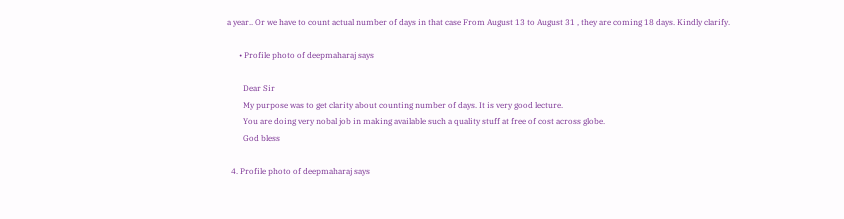a year.. Or we have to count actual number of days in that case From August 13 to August 31 , they are coming 18 days. Kindly clarify.

      • Profile photo of deepmaharaj says

        Dear Sir
        My purpose was to get clarity about counting number of days. It is very good lecture.
        You are doing very nobal job in making available such a quality stuff at free of cost across globe.
        God bless

  4. Profile photo of deepmaharaj says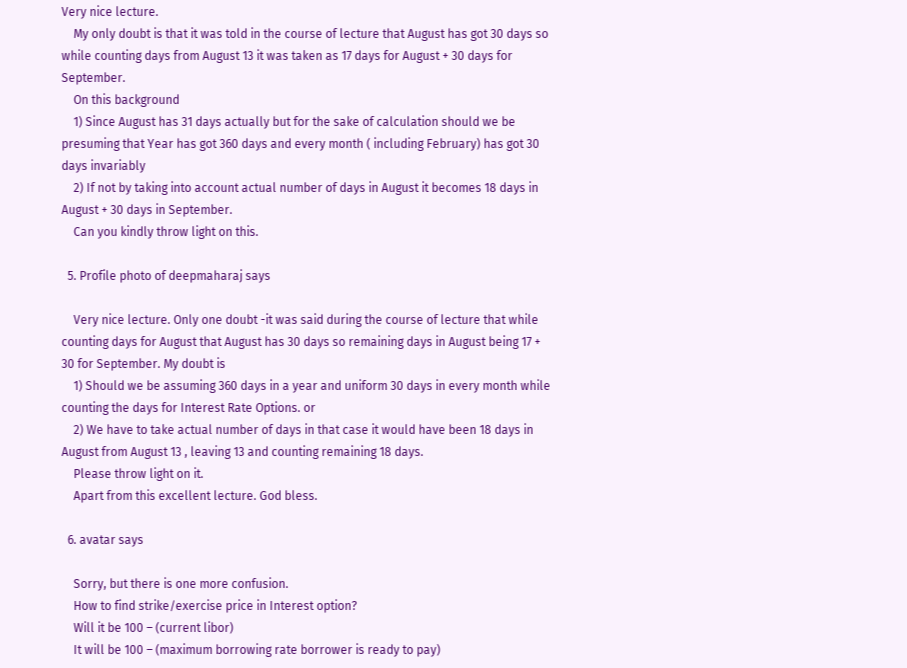Very nice lecture.
    My only doubt is that it was told in the course of lecture that August has got 30 days so while counting days from August 13 it was taken as 17 days for August + 30 days for September.
    On this background
    1) Since August has 31 days actually but for the sake of calculation should we be presuming that Year has got 360 days and every month ( including February) has got 30 days invariably
    2) If not by taking into account actual number of days in August it becomes 18 days in August + 30 days in September.
    Can you kindly throw light on this.

  5. Profile photo of deepmaharaj says

    Very nice lecture. Only one doubt -it was said during the course of lecture that while counting days for August that August has 30 days so remaining days in August being 17 + 30 for September. My doubt is
    1) Should we be assuming 360 days in a year and uniform 30 days in every month while counting the days for Interest Rate Options. or
    2) We have to take actual number of days in that case it would have been 18 days in August from August 13 , leaving 13 and counting remaining 18 days.
    Please throw light on it.
    Apart from this excellent lecture. God bless.

  6. avatar says

    Sorry, but there is one more confusion.
    How to find strike/exercise price in Interest option?
    Will it be 100 – (current libor)
    It will be 100 – (maximum borrowing rate borrower is ready to pay)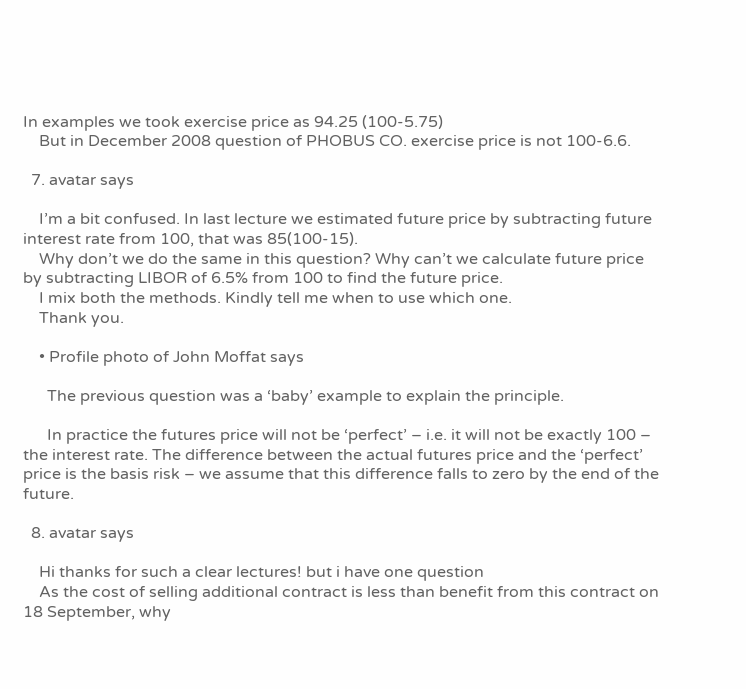In examples we took exercise price as 94.25 (100-5.75)
    But in December 2008 question of PHOBUS CO. exercise price is not 100-6.6.

  7. avatar says

    I’m a bit confused. In last lecture we estimated future price by subtracting future interest rate from 100, that was 85(100-15).
    Why don’t we do the same in this question? Why can’t we calculate future price by subtracting LIBOR of 6.5% from 100 to find the future price.
    I mix both the methods. Kindly tell me when to use which one.
    Thank you.

    • Profile photo of John Moffat says

      The previous question was a ‘baby’ example to explain the principle.

      In practice the futures price will not be ‘perfect’ – i.e. it will not be exactly 100 – the interest rate. The difference between the actual futures price and the ‘perfect’ price is the basis risk – we assume that this difference falls to zero by the end of the future.

  8. avatar says

    Hi thanks for such a clear lectures! but i have one question
    As the cost of selling additional contract is less than benefit from this contract on 18 September, why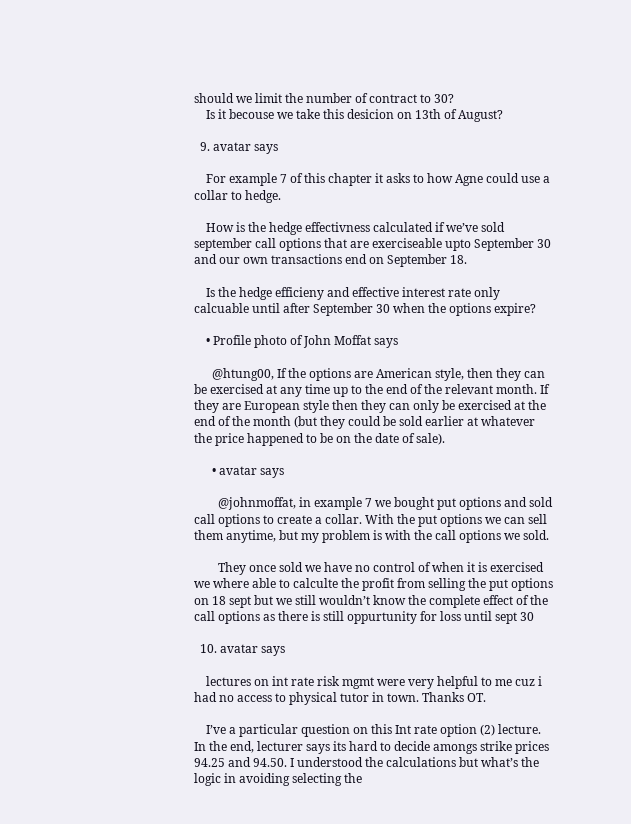should we limit the number of contract to 30?
    Is it becouse we take this desicion on 13th of August?

  9. avatar says

    For example 7 of this chapter it asks to how Agne could use a collar to hedge.

    How is the hedge effectivness calculated if we’ve sold september call options that are exerciseable upto September 30 and our own transactions end on September 18.

    Is the hedge efficieny and effective interest rate only calcuable until after September 30 when the options expire?

    • Profile photo of John Moffat says

      @htung00, If the options are American style, then they can be exercised at any time up to the end of the relevant month. If they are European style then they can only be exercised at the end of the month (but they could be sold earlier at whatever the price happened to be on the date of sale).

      • avatar says

        @johnmoffat, in example 7 we bought put options and sold call options to create a collar. With the put options we can sell them anytime, but my problem is with the call options we sold.

        They once sold we have no control of when it is exercised we where able to calculte the profit from selling the put options on 18 sept but we still wouldn’t know the complete effect of the call options as there is still oppurtunity for loss until sept 30

  10. avatar says

    lectures on int rate risk mgmt were very helpful to me cuz i had no access to physical tutor in town. Thanks OT.

    I’ve a particular question on this Int rate option (2) lecture. In the end, lecturer says its hard to decide amongs strike prices 94.25 and 94.50. I understood the calculations but what’s the logic in avoiding selecting the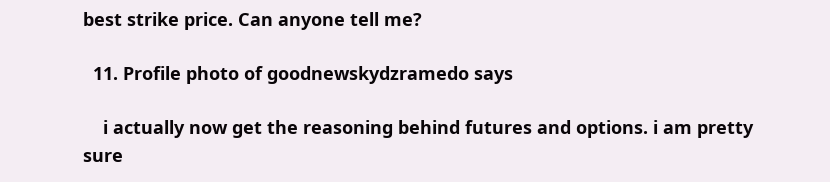best strike price. Can anyone tell me?

  11. Profile photo of goodnewskydzramedo says

    i actually now get the reasoning behind futures and options. i am pretty sure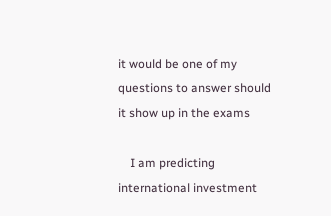it would be one of my questions to answer should it show up in the exams

    I am predicting international investment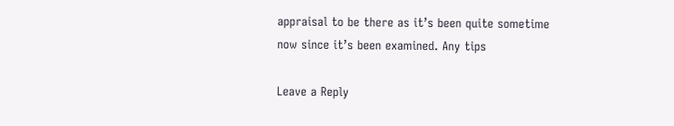appraisal to be there as it’s been quite sometime now since it’s been examined. Any tips

Leave a Reply